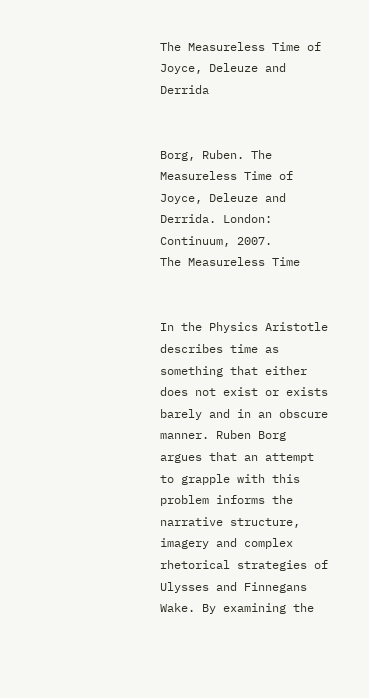The Measureless Time of Joyce, Deleuze and Derrida


Borg, Ruben. The Measureless Time of Joyce, Deleuze and Derrida. London: Continuum, 2007.
The Measureless Time


In the Physics Aristotle describes time as something that either does not exist or exists barely and in an obscure manner. Ruben Borg argues that an attempt to grapple with this problem informs the narrative structure, imagery and complex rhetorical strategies of Ulysses and Finnegans Wake. By examining the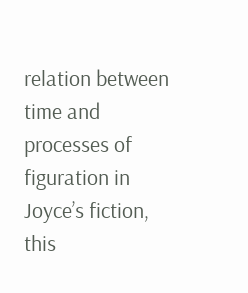relation between time and processes of figuration in Joyce’s fiction, this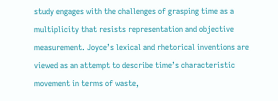study engages with the challenges of grasping time as a multiplicity that resists representation and objective measurement. Joyce’s lexical and rhetorical inventions are viewed as an attempt to describe time’s characteristic movement in terms of waste,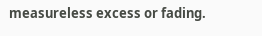measureless excess or fading.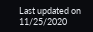Last updated on 11/25/2020